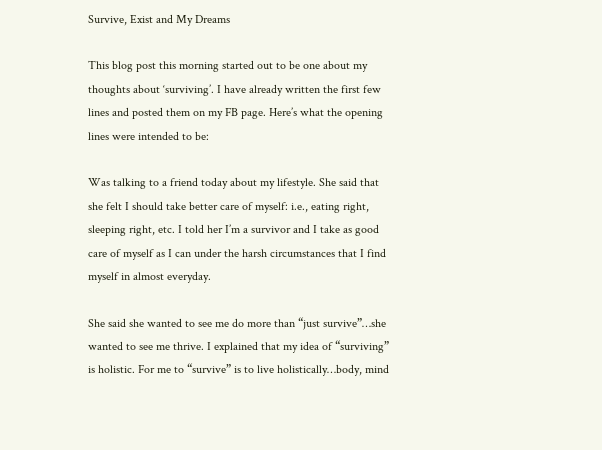Survive, Exist and My Dreams

This blog post this morning started out to be one about my thoughts about ‘surviving’. I have already written the first few lines and posted them on my FB page. Here’s what the opening lines were intended to be:

Was talking to a friend today about my lifestyle. She said that she felt I should take better care of myself: i.e., eating right, sleeping right, etc. I told her I’m a survivor and I take as good care of myself as I can under the harsh circumstances that I find myself in almost everyday.

She said she wanted to see me do more than “just survive”…she wanted to see me thrive. I explained that my idea of “surviving” is holistic. For me to “survive” is to live holistically…body, mind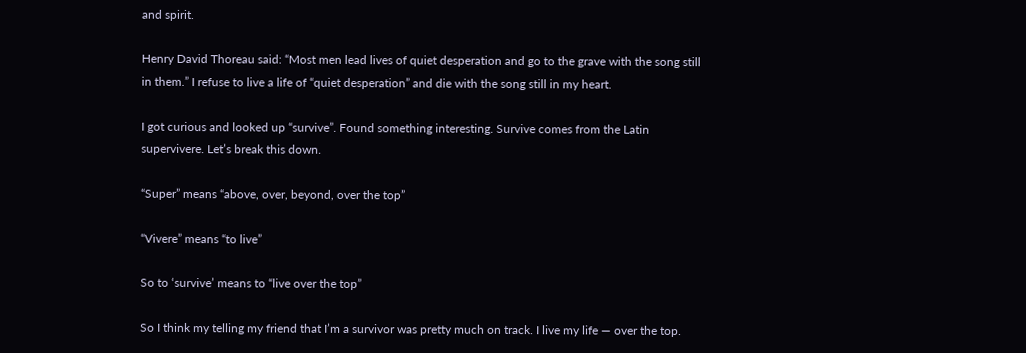and spirit.

Henry David Thoreau said: “Most men lead lives of quiet desperation and go to the grave with the song still in them.” I refuse to live a life of “quiet desperation” and die with the song still in my heart.

I got curious and looked up “survive”. Found something interesting. Survive comes from the Latin supervivere. Let’s break this down.

“Super” means “above, over, beyond, over the top”

“Vivere” means “to live”

So to ‘survive’ means to “live over the top”

So I think my telling my friend that I’m a survivor was pretty much on track. I live my life — over the top.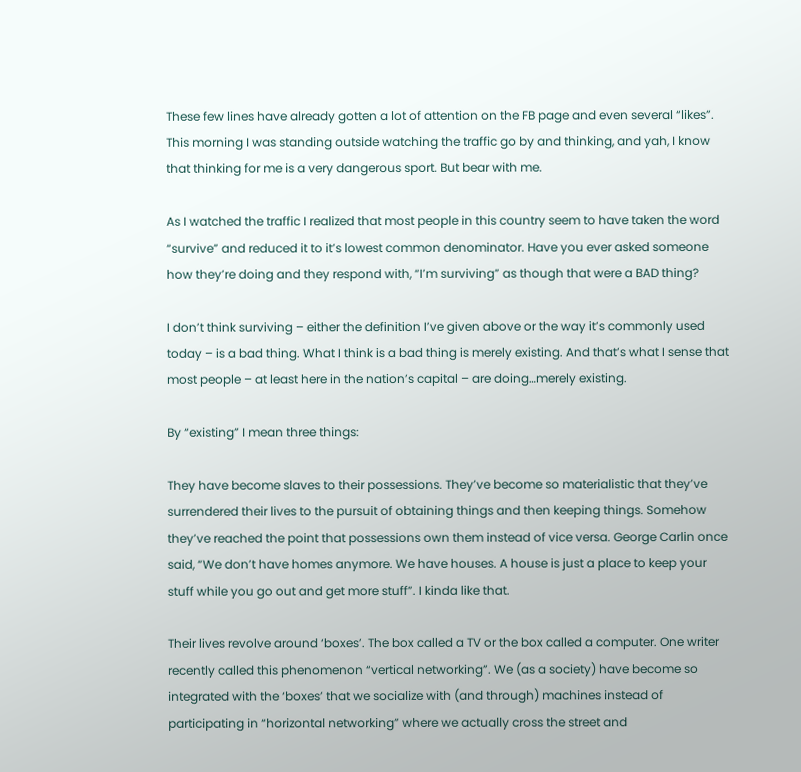These few lines have already gotten a lot of attention on the FB page and even several “likes”. This morning I was standing outside watching the traffic go by and thinking, and yah, I know that thinking for me is a very dangerous sport. But bear with me.

As I watched the traffic I realized that most people in this country seem to have taken the word “survive” and reduced it to it’s lowest common denominator. Have you ever asked someone how they’re doing and they respond with, “I’m surviving” as though that were a BAD thing?

I don’t think surviving – either the definition I’ve given above or the way it’s commonly used today – is a bad thing. What I think is a bad thing is merely existing. And that’s what I sense that most people – at least here in the nation’s capital – are doing…merely existing.

By “existing” I mean three things:

They have become slaves to their possessions. They’ve become so materialistic that they’ve surrendered their lives to the pursuit of obtaining things and then keeping things. Somehow they’ve reached the point that possessions own them instead of vice versa. George Carlin once said, “We don’t have homes anymore. We have houses. A house is just a place to keep your stuff while you go out and get more stuff”. I kinda like that.

Their lives revolve around ‘boxes’. The box called a TV or the box called a computer. One writer recently called this phenomenon “vertical networking”. We (as a society) have become so integrated with the ‘boxes’ that we socialize with (and through) machines instead of participating in “horizontal networking” where we actually cross the street and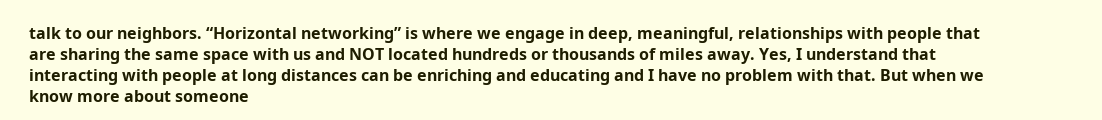talk to our neighbors. “Horizontal networking” is where we engage in deep, meaningful, relationships with people that are sharing the same space with us and NOT located hundreds or thousands of miles away. Yes, I understand that interacting with people at long distances can be enriching and educating and I have no problem with that. But when we know more about someone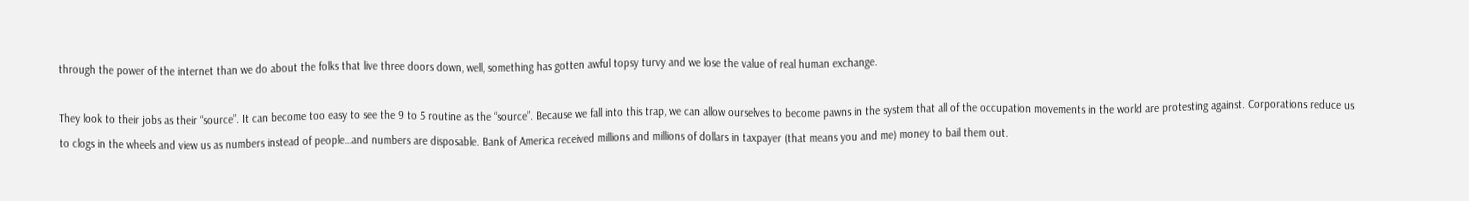through the power of the internet than we do about the folks that live three doors down, well, something has gotten awful topsy turvy and we lose the value of real human exchange.

They look to their jobs as their “source”. It can become too easy to see the 9 to 5 routine as the “source”. Because we fall into this trap, we can allow ourselves to become pawns in the system that all of the occupation movements in the world are protesting against. Corporations reduce us to clogs in the wheels and view us as numbers instead of people…and numbers are disposable. Bank of America received millions and millions of dollars in taxpayer (that means you and me) money to bail them out.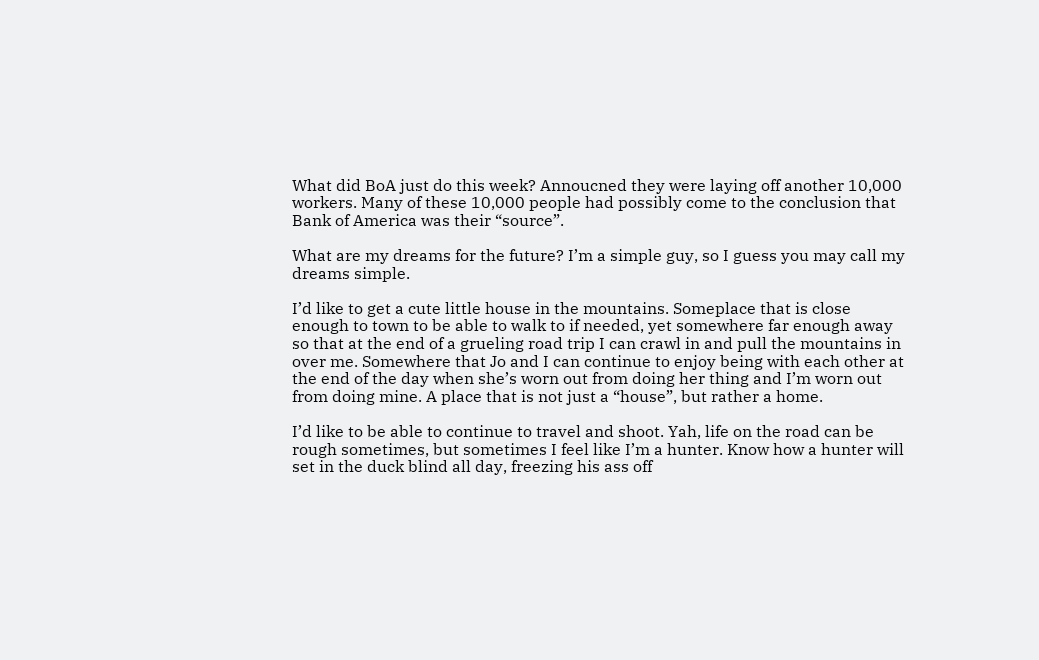What did BoA just do this week? Annoucned they were laying off another 10,000 workers. Many of these 10,000 people had possibly come to the conclusion that Bank of America was their “source”.

What are my dreams for the future? I’m a simple guy, so I guess you may call my dreams simple.

I’d like to get a cute little house in the mountains. Someplace that is close enough to town to be able to walk to if needed, yet somewhere far enough away so that at the end of a grueling road trip I can crawl in and pull the mountains in over me. Somewhere that Jo and I can continue to enjoy being with each other at the end of the day when she’s worn out from doing her thing and I’m worn out from doing mine. A place that is not just a “house”, but rather a home.

I’d like to be able to continue to travel and shoot. Yah, life on the road can be rough sometimes, but sometimes I feel like I’m a hunter. Know how a hunter will set in the duck blind all day, freezing his ass off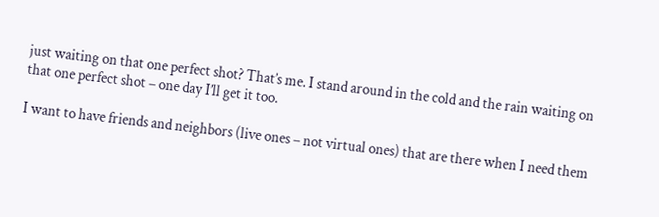just waiting on that one perfect shot? That’s me. I stand around in the cold and the rain waiting on that one perfect shot – one day I’ll get it too.

I want to have friends and neighbors (live ones – not virtual ones) that are there when I need them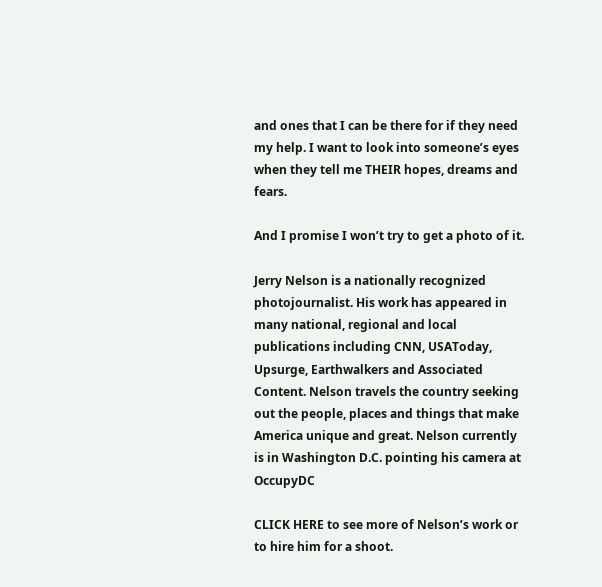and ones that I can be there for if they need my help. I want to look into someone’s eyes when they tell me THEIR hopes, dreams and fears.

And I promise I won’t try to get a photo of it.

Jerry Nelson is a nationally recognized photojournalist. His work has appeared in many national, regional and local publications including CNN, USAToday, Upsurge, Earthwalkers and Associated Content. Nelson travels the country seeking out the people, places and things that make America unique and great. Nelson currently is in Washington D.C. pointing his camera at OccupyDC

CLICK HERE to see more of Nelson’s work or to hire him for a shoot.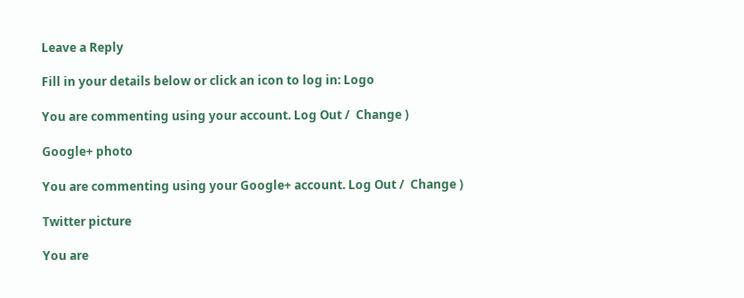Leave a Reply

Fill in your details below or click an icon to log in: Logo

You are commenting using your account. Log Out /  Change )

Google+ photo

You are commenting using your Google+ account. Log Out /  Change )

Twitter picture

You are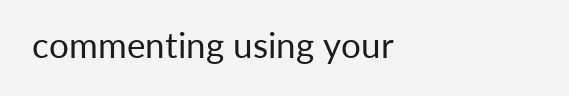commenting using your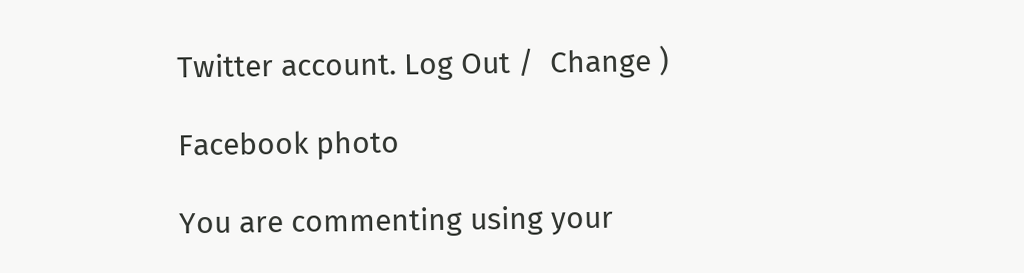Twitter account. Log Out /  Change )

Facebook photo

You are commenting using your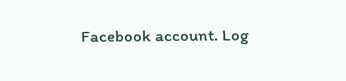Facebook account. Log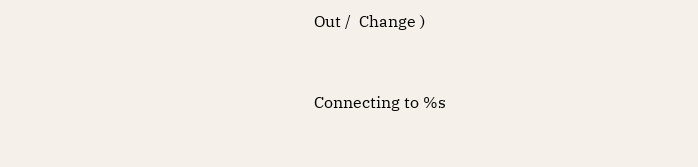Out /  Change )


Connecting to %s